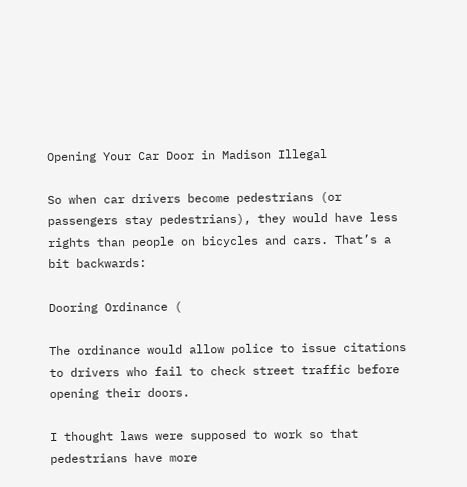Opening Your Car Door in Madison Illegal

So when car drivers become pedestrians (or passengers stay pedestrians), they would have less rights than people on bicycles and cars. That’s a bit backwards:

Dooring Ordinance (

The ordinance would allow police to issue citations to drivers who fail to check street traffic before opening their doors.

I thought laws were supposed to work so that pedestrians have more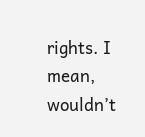rights. I mean, wouldn’t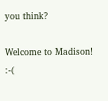you think?

Welcome to Madison! :-(